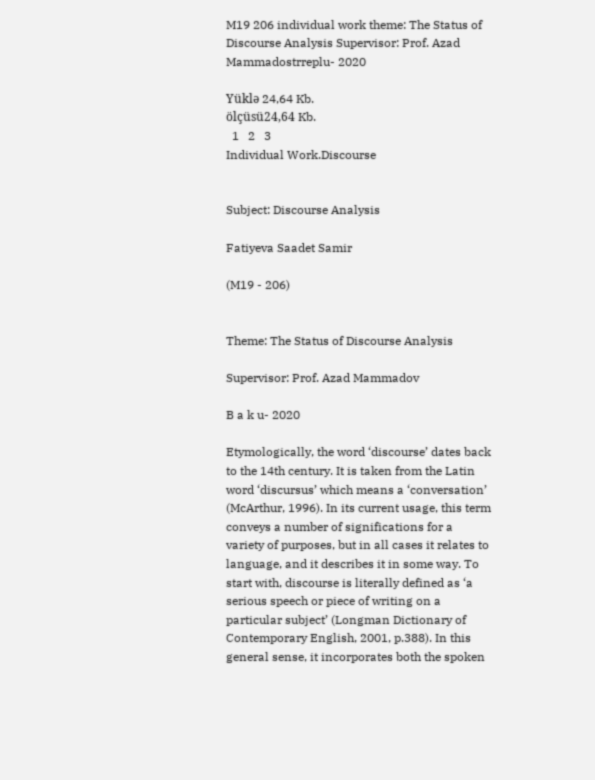M19 206 individual work theme: The Status of Discourse Analysis Supervisor: Prof. Azad Mammadostrreplu- 2020

Yüklə 24,64 Kb.
ölçüsü24,64 Kb.
  1   2   3
Individual Work.Discourse


Subject: Discourse Analysis

Fatiyeva Saadet Samir

(M19 - 206)


Theme: The Status of Discourse Analysis

Supervisor: Prof. Azad Mammadov

B a k u- 2020

Etymologically, the word ‘discourse’ dates back to the 14th century. It is taken from the Latin word ‘discursus’ which means a ‘conversation’ (McArthur, 1996). In its current usage, this term conveys a number of significations for a variety of purposes, but in all cases it relates to language, and it describes it in some way. To start with, discourse is literally defined as ‘a serious speech or piece of writing on a particular subject’ (Longman Dictionary of Contemporary English, 2001, p.388). In this general sense, it incorporates both the spoken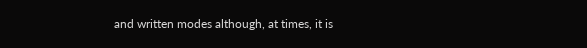and written modes although, at times, it is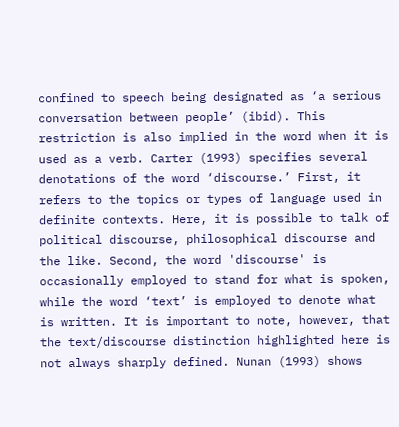confined to speech being designated as ‘a serious conversation between people’ (ibid). This restriction is also implied in the word when it is used as a verb. Carter (1993) specifies several denotations of the word ‘discourse.’ First, it refers to the topics or types of language used in definite contexts. Here, it is possible to talk of political discourse, philosophical discourse and the like. Second, the word 'discourse' is occasionally employed to stand for what is spoken, while the word ‘text’ is employed to denote what is written. It is important to note, however, that the text/discourse distinction highlighted here is not always sharply defined. Nunan (1993) shows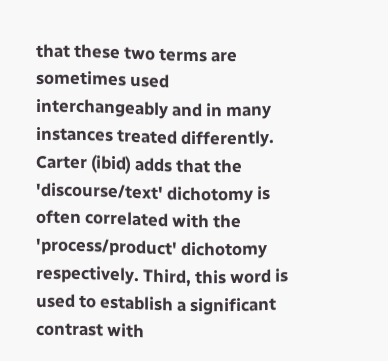that these two terms are sometimes used interchangeably and in many instances treated differently. Carter (ibid) adds that the 'discourse/text' dichotomy is often correlated with the 'process/product' dichotomy respectively. Third, this word is used to establish a significant contrast with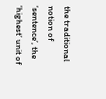the traditional notion of ‘sentence’, the ‘highest’ unit of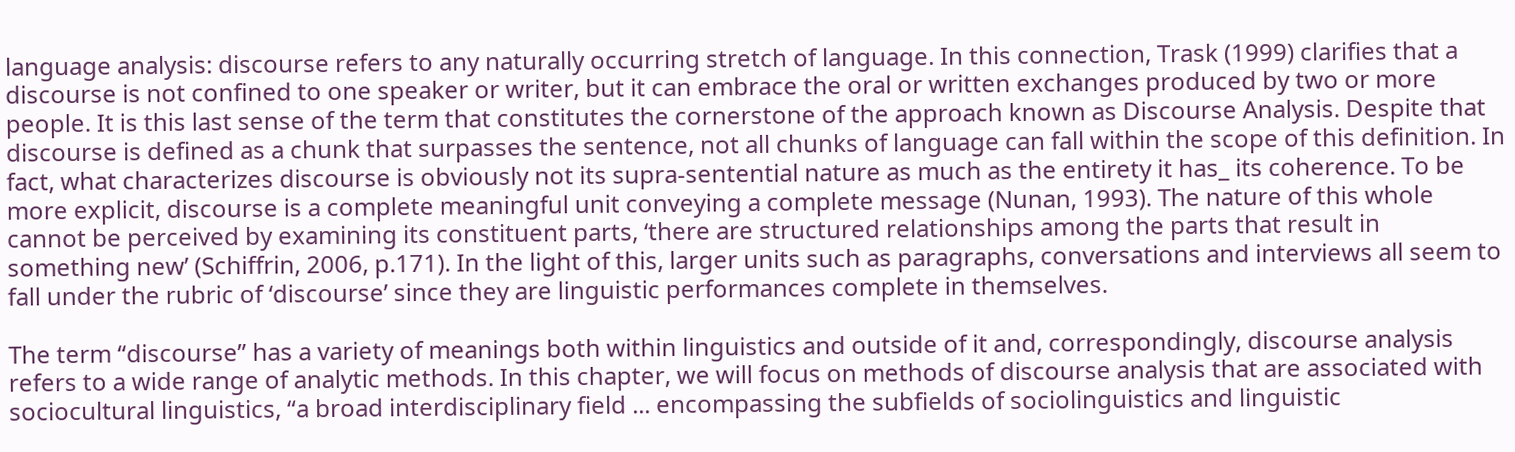language analysis: discourse refers to any naturally occurring stretch of language. In this connection, Trask (1999) clarifies that a discourse is not confined to one speaker or writer, but it can embrace the oral or written exchanges produced by two or more people. It is this last sense of the term that constitutes the cornerstone of the approach known as Discourse Analysis. Despite that discourse is defined as a chunk that surpasses the sentence, not all chunks of language can fall within the scope of this definition. In fact, what characterizes discourse is obviously not its supra-sentential nature as much as the entirety it has_ its coherence. To be more explicit, discourse is a complete meaningful unit conveying a complete message (Nunan, 1993). The nature of this whole cannot be perceived by examining its constituent parts, ‘there are structured relationships among the parts that result in something new’ (Schiffrin, 2006, p.171). In the light of this, larger units such as paragraphs, conversations and interviews all seem to fall under the rubric of ‘discourse’ since they are linguistic performances complete in themselves.

The term “discourse” has a variety of meanings both within linguistics and outside of it and, correspondingly, discourse analysis refers to a wide range of analytic methods. In this chapter, we will focus on methods of discourse analysis that are associated with sociocultural linguistics, “a broad interdisciplinary field ... encompassing the subfields of sociolinguistics and linguistic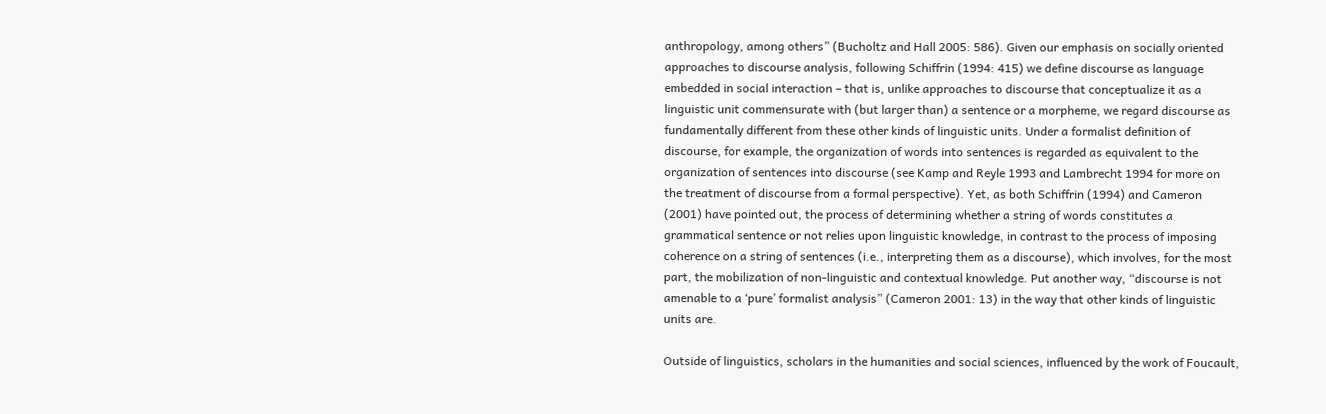anthropology, among others” (Bucholtz and Hall 2005: 586). Given our emphasis on socially oriented approaches to discourse analysis, following Schiffrin (1994: 415) we define discourse as language embedded in social interaction – that is, unlike approaches to discourse that conceptualize it as a linguistic unit commensurate with (but larger than) a sentence or a morpheme, we regard discourse as fundamentally different from these other kinds of linguistic units. Under a formalist definition of discourse, for example, the organization of words into sentences is regarded as equivalent to the organization of sentences into discourse (see Kamp and Reyle 1993 and Lambrecht 1994 for more on the treatment of discourse from a formal perspective). Yet, as both Schiffrin (1994) and Cameron (2001) have pointed out, the process of determining whether a string of words constitutes a grammatical sentence or not relies upon linguistic knowledge, in contrast to the process of imposing coherence on a string of sentences (i.e., interpreting them as a discourse), which involves, for the most part, the mobilization of non-linguistic and contextual knowledge. Put another way, “discourse is not amenable to a ‘pure’ formalist analysis” (Cameron 2001: 13) in the way that other kinds of linguistic units are.

Outside of linguistics, scholars in the humanities and social sciences, influenced by the work of Foucault,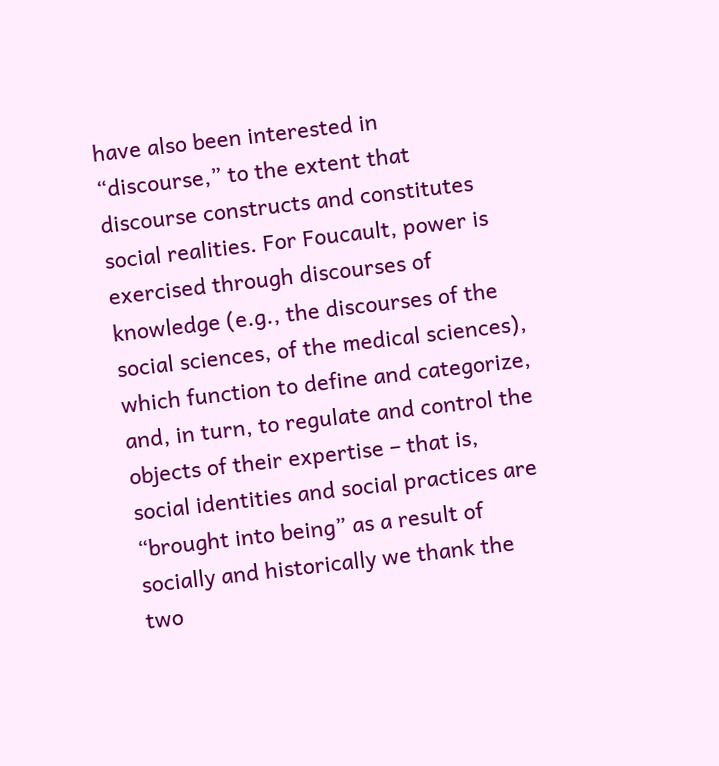have also been interested in “discourse,” to the extent that discourse constructs and constitutes social realities. For Foucault, power is exercised through discourses of knowledge (e.g., the discourses of the social sciences, of the medical sciences), which function to define and categorize, and, in turn, to regulate and control the objects of their expertise – that is, social identities and social practices are “brought into being” as a result of socially and historically we thank the two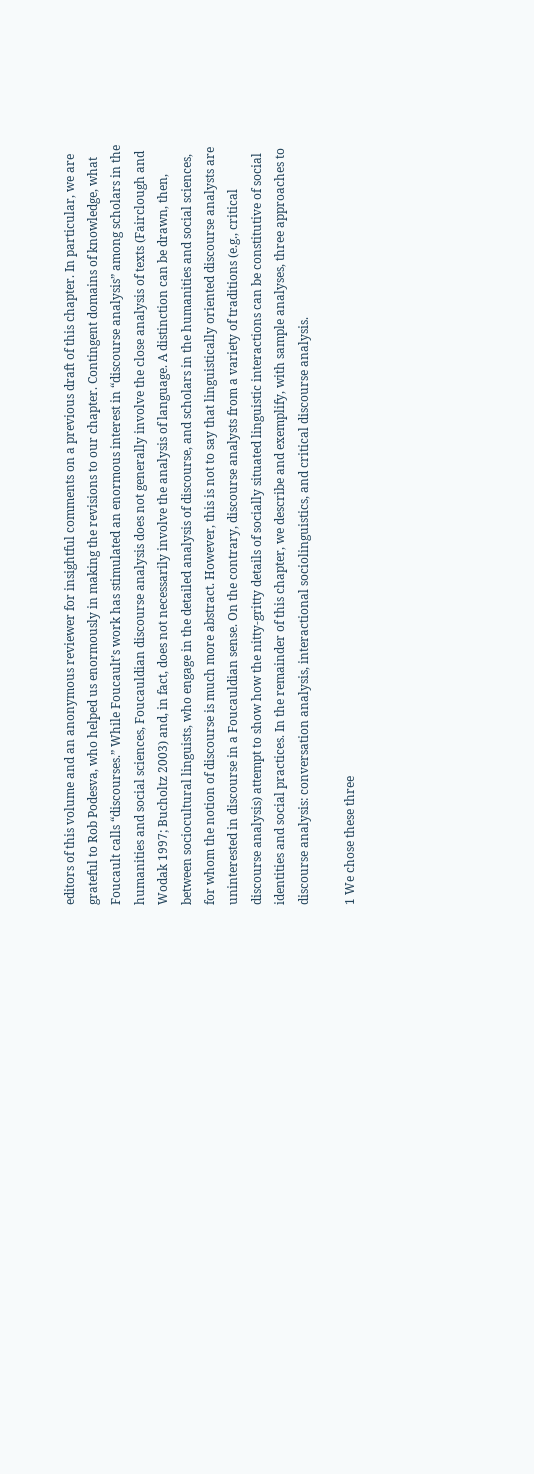editors of this volume and an anonymous reviewer for insightful comments on a previous draft of this chapter. In particular, we are grateful to Rob Podesva, who helped us enormously in making the revisions to our chapter. Contingent domains of knowledge, what Foucault calls “discourses.” While Foucault’s work has stimulated an enormous interest in “discourse analysis” among scholars in the humanities and social sciences, Foucauldian discourse analysis does not generally involve the close analysis of texts (Fairclough and Wodak 1997; Bucholtz 2003) and, in fact, does not necessarily involve the analysis of language. A distinction can be drawn, then, between sociocultural linguists, who engage in the detailed analysis of discourse, and scholars in the humanities and social sciences, for whom the notion of discourse is much more abstract. However, this is not to say that linguistically oriented discourse analysts are uninterested in discourse in a Foucauldian sense. On the contrary, discourse analysts from a variety of traditions (e.g., critical discourse analysis) attempt to show how the nitty-gritty details of socially situated linguistic interactions can be constitutive of social identities and social practices. In the remainder of this chapter, we describe and exemplify, with sample analyses, three approaches to discourse analysis: conversation analysis, interactional sociolinguistics, and critical discourse analysis.

1 We chose these three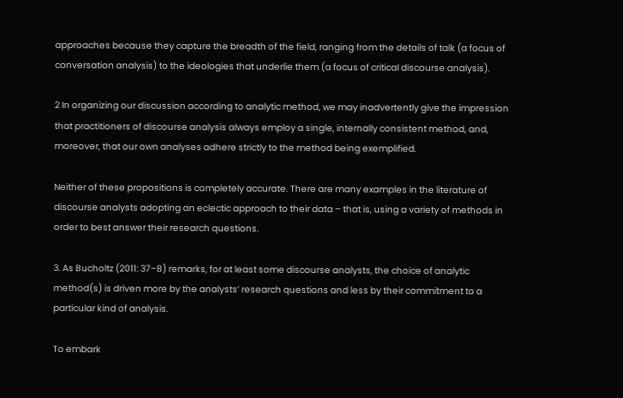approaches because they capture the breadth of the field, ranging from the details of talk (a focus of conversation analysis) to the ideologies that underlie them (a focus of critical discourse analysis).

2 In organizing our discussion according to analytic method, we may inadvertently give the impression that practitioners of discourse analysis always employ a single, internally consistent method, and, moreover, that our own analyses adhere strictly to the method being exemplified.

Neither of these propositions is completely accurate. There are many examples in the literature of discourse analysts adopting an eclectic approach to their data – that is, using a variety of methods in order to best answer their research questions.

3. As Bucholtz (2011: 37–8) remarks, for at least some discourse analysts, the choice of analytic method(s) is driven more by the analysts’ research questions and less by their commitment to a particular kind of analysis.

To embark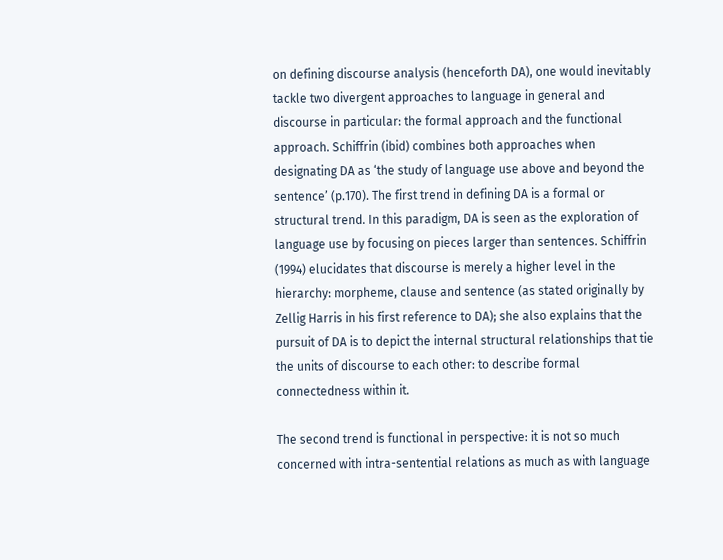on defining discourse analysis (henceforth DA), one would inevitably tackle two divergent approaches to language in general and discourse in particular: the formal approach and the functional approach. Schiffrin (ibid) combines both approaches when designating DA as ‘the study of language use above and beyond the sentence’ (p.170). The first trend in defining DA is a formal or structural trend. In this paradigm, DA is seen as the exploration of language use by focusing on pieces larger than sentences. Schiffrin (1994) elucidates that discourse is merely a higher level in the hierarchy: morpheme, clause and sentence (as stated originally by Zellig Harris in his first reference to DA); she also explains that the pursuit of DA is to depict the internal structural relationships that tie the units of discourse to each other: to describe formal connectedness within it.

The second trend is functional in perspective: it is not so much concerned with intra-sentential relations as much as with language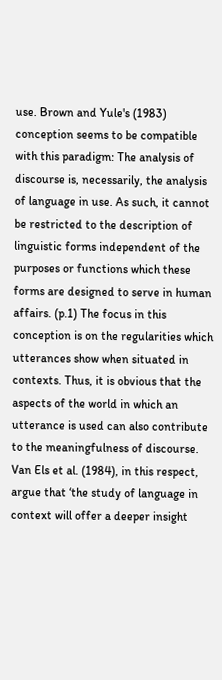use. Brown and Yule's (1983) conception seems to be compatible with this paradigm: The analysis of discourse is, necessarily, the analysis of language in use. As such, it cannot be restricted to the description of linguistic forms independent of the purposes or functions which these forms are designed to serve in human affairs. (p.1) The focus in this conception is on the regularities which utterances show when situated in contexts. Thus, it is obvious that the aspects of the world in which an utterance is used can also contribute to the meaningfulness of discourse. Van Els et al. (1984), in this respect, argue that ‘the study of language in context will offer a deeper insight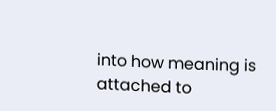into how meaning is attached to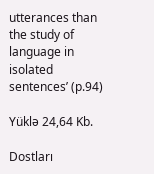utterances than the study of language in isolated sentences’ (p.94)

Yüklə 24,64 Kb.

Dostları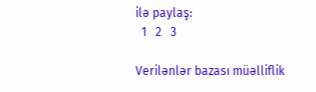ilə paylaş:
  1   2   3

Verilənlər bazası müəlliflik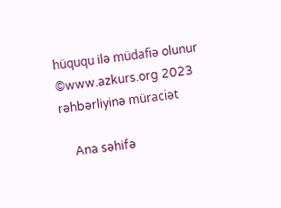hüququ ilə müdafiə olunur ©www.azkurs.org 2023
rəhbərliyinə müraciət

    Ana səhifə